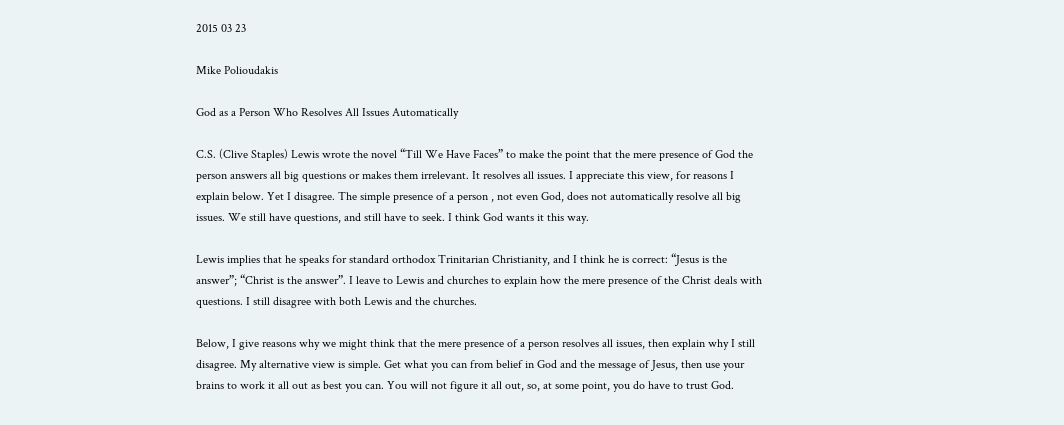2015 03 23

Mike Polioudakis

God as a Person Who Resolves All Issues Automatically

C.S. (Clive Staples) Lewis wrote the novel “Till We Have Faces” to make the point that the mere presence of God the person answers all big questions or makes them irrelevant. It resolves all issues. I appreciate this view, for reasons I explain below. Yet I disagree. The simple presence of a person , not even God, does not automatically resolve all big issues. We still have questions, and still have to seek. I think God wants it this way.

Lewis implies that he speaks for standard orthodox Trinitarian Christianity, and I think he is correct: “Jesus is the answer”; “Christ is the answer”. I leave to Lewis and churches to explain how the mere presence of the Christ deals with questions. I still disagree with both Lewis and the churches.

Below, I give reasons why we might think that the mere presence of a person resolves all issues, then explain why I still disagree. My alternative view is simple. Get what you can from belief in God and the message of Jesus, then use your brains to work it all out as best you can. You will not figure it all out, so, at some point, you do have to trust God.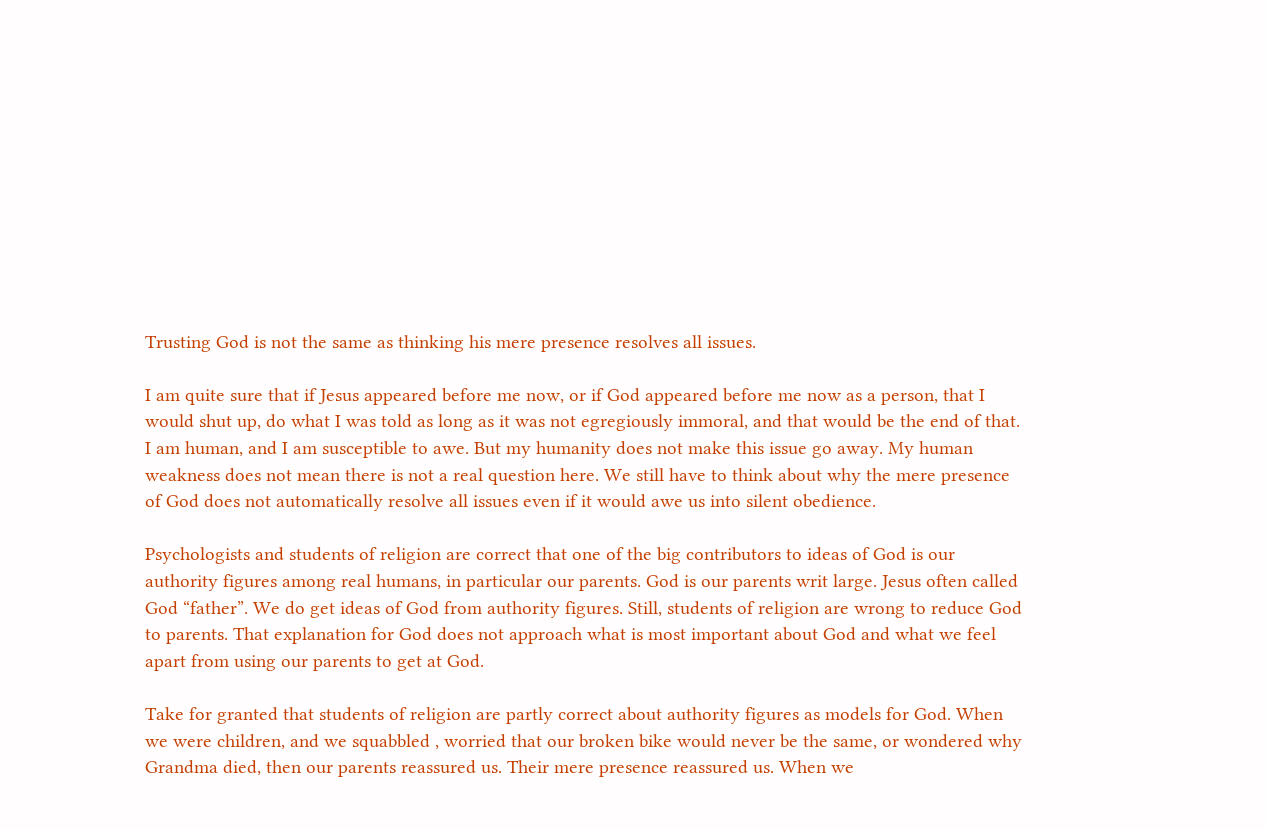Trusting God is not the same as thinking his mere presence resolves all issues.

I am quite sure that if Jesus appeared before me now, or if God appeared before me now as a person, that I would shut up, do what I was told as long as it was not egregiously immoral, and that would be the end of that. I am human, and I am susceptible to awe. But my humanity does not make this issue go away. My human weakness does not mean there is not a real question here. We still have to think about why the mere presence of God does not automatically resolve all issues even if it would awe us into silent obedience.

Psychologists and students of religion are correct that one of the big contributors to ideas of God is our authority figures among real humans, in particular our parents. God is our parents writ large. Jesus often called God “father”. We do get ideas of God from authority figures. Still, students of religion are wrong to reduce God to parents. That explanation for God does not approach what is most important about God and what we feel apart from using our parents to get at God.

Take for granted that students of religion are partly correct about authority figures as models for God. When we were children, and we squabbled , worried that our broken bike would never be the same, or wondered why Grandma died, then our parents reassured us. Their mere presence reassured us. When we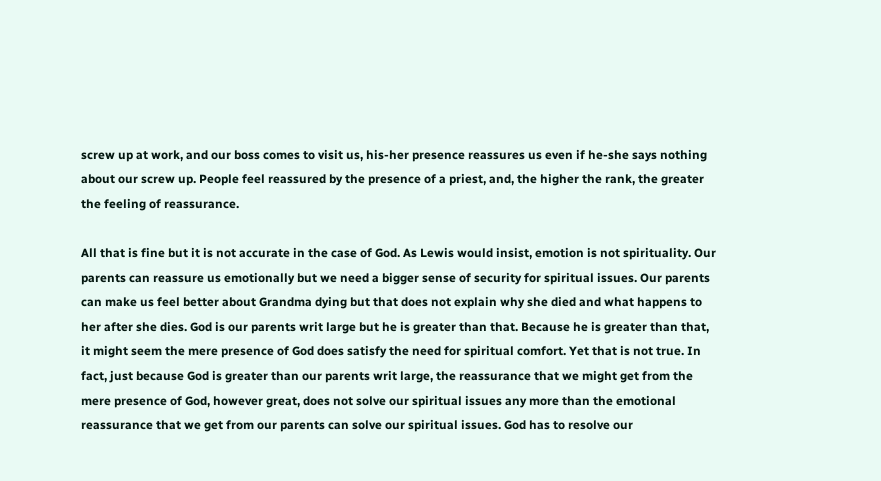screw up at work, and our boss comes to visit us, his-her presence reassures us even if he-she says nothing about our screw up. People feel reassured by the presence of a priest, and, the higher the rank, the greater the feeling of reassurance.

All that is fine but it is not accurate in the case of God. As Lewis would insist, emotion is not spirituality. Our parents can reassure us emotionally but we need a bigger sense of security for spiritual issues. Our parents can make us feel better about Grandma dying but that does not explain why she died and what happens to her after she dies. God is our parents writ large but he is greater than that. Because he is greater than that, it might seem the mere presence of God does satisfy the need for spiritual comfort. Yet that is not true. In fact, just because God is greater than our parents writ large, the reassurance that we might get from the mere presence of God, however great, does not solve our spiritual issues any more than the emotional reassurance that we get from our parents can solve our spiritual issues. God has to resolve our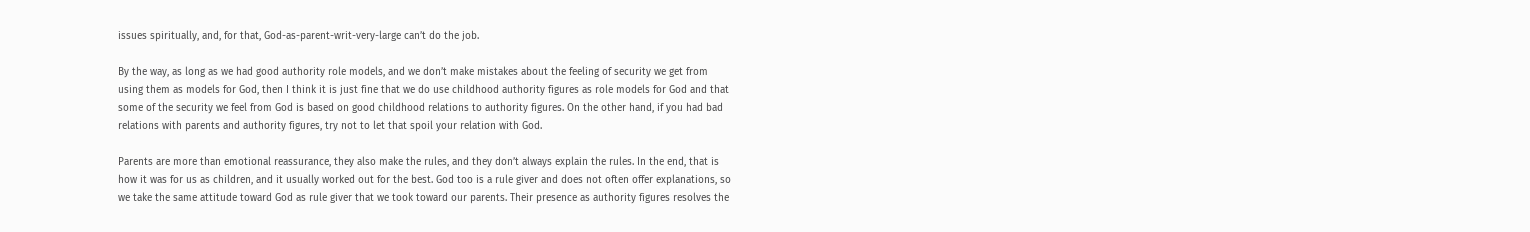issues spiritually, and, for that, God-as-parent-writ-very-large can’t do the job.

By the way, as long as we had good authority role models, and we don’t make mistakes about the feeling of security we get from using them as models for God, then I think it is just fine that we do use childhood authority figures as role models for God and that some of the security we feel from God is based on good childhood relations to authority figures. On the other hand, if you had bad relations with parents and authority figures, try not to let that spoil your relation with God.

Parents are more than emotional reassurance, they also make the rules, and they don’t always explain the rules. In the end, that is how it was for us as children, and it usually worked out for the best. God too is a rule giver and does not often offer explanations, so we take the same attitude toward God as rule giver that we took toward our parents. Their presence as authority figures resolves the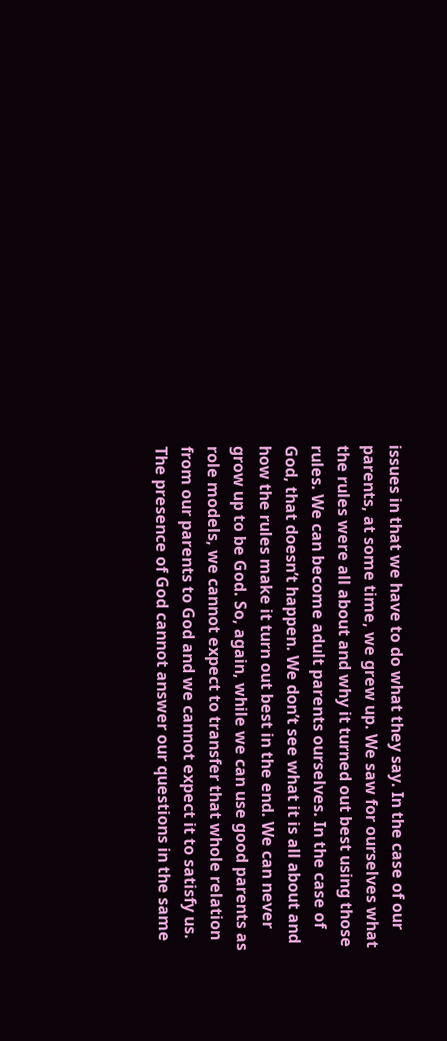issues in that we have to do what they say. In the case of our parents, at some time, we grew up. We saw for ourselves what the rules were all about and why it turned out best using those rules. We can become adult parents ourselves. In the case of God, that doesn’t happen. We don’t see what it is all about and how the rules make it turn out best in the end. We can never grow up to be God. So, again, while we can use good parents as role models, we cannot expect to transfer that whole relation from our parents to God and we cannot expect it to satisfy us. The presence of God cannot answer our questions in the same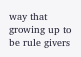way that growing up to be rule givers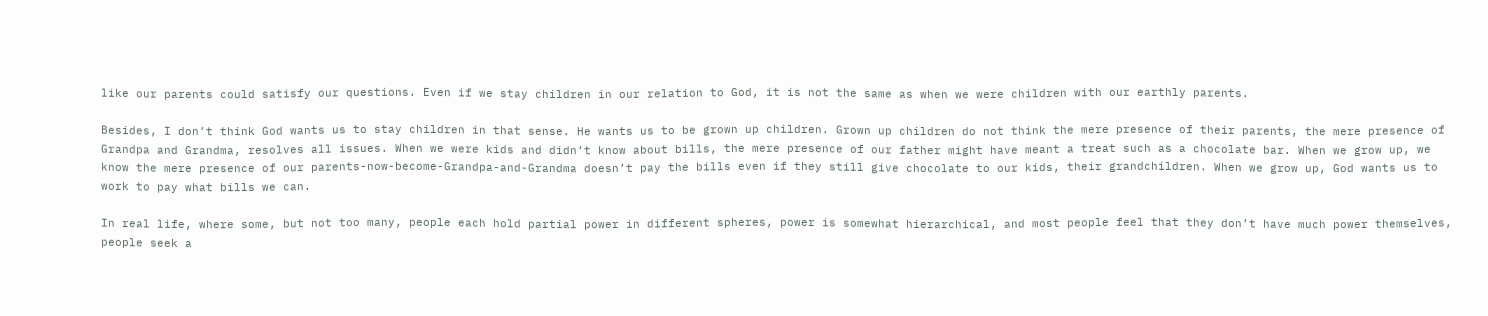like our parents could satisfy our questions. Even if we stay children in our relation to God, it is not the same as when we were children with our earthly parents.

Besides, I don’t think God wants us to stay children in that sense. He wants us to be grown up children. Grown up children do not think the mere presence of their parents, the mere presence of Grandpa and Grandma, resolves all issues. When we were kids and didn’t know about bills, the mere presence of our father might have meant a treat such as a chocolate bar. When we grow up, we know the mere presence of our parents-now-become-Grandpa-and-Grandma doesn’t pay the bills even if they still give chocolate to our kids, their grandchildren. When we grow up, God wants us to work to pay what bills we can.

In real life, where some, but not too many, people each hold partial power in different spheres, power is somewhat hierarchical, and most people feel that they don’t have much power themselves, people seek a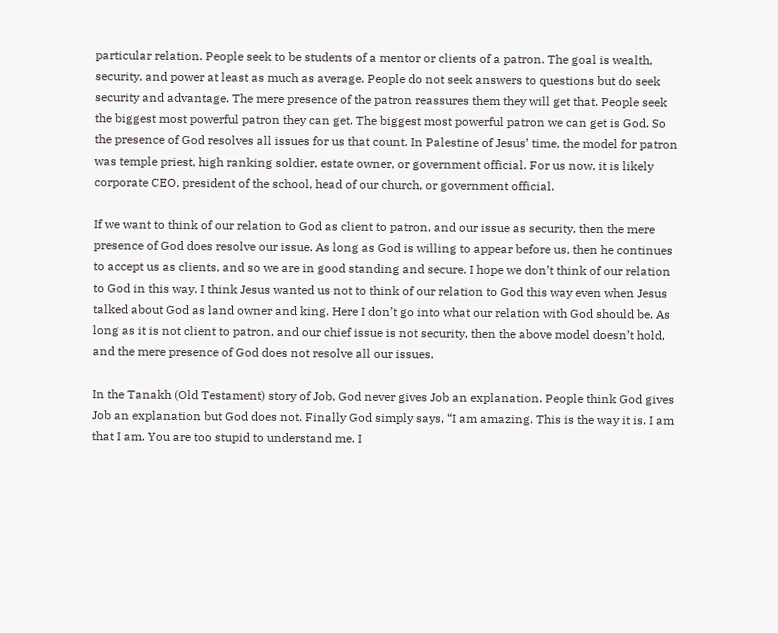particular relation. People seek to be students of a mentor or clients of a patron. The goal is wealth, security, and power at least as much as average. People do not seek answers to questions but do seek security and advantage. The mere presence of the patron reassures them they will get that. People seek the biggest most powerful patron they can get. The biggest most powerful patron we can get is God. So the presence of God resolves all issues for us that count. In Palestine of Jesus’ time, the model for patron was temple priest, high ranking soldier, estate owner, or government official. For us now, it is likely corporate CEO, president of the school, head of our church, or government official.

If we want to think of our relation to God as client to patron, and our issue as security, then the mere presence of God does resolve our issue. As long as God is willing to appear before us, then he continues to accept us as clients, and so we are in good standing and secure. I hope we don’t think of our relation to God in this way. I think Jesus wanted us not to think of our relation to God this way even when Jesus talked about God as land owner and king. Here I don’t go into what our relation with God should be. As long as it is not client to patron, and our chief issue is not security, then the above model doesn’t hold, and the mere presence of God does not resolve all our issues.

In the Tanakh (Old Testament) story of Job, God never gives Job an explanation. People think God gives Job an explanation but God does not. Finally God simply says, “I am amazing. This is the way it is. I am that I am. You are too stupid to understand me. I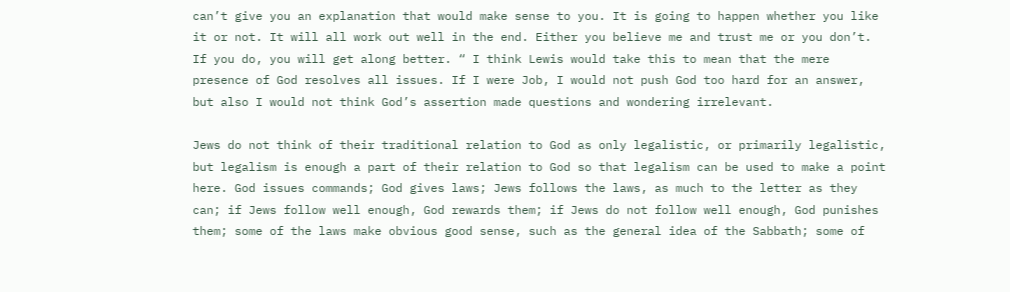can’t give you an explanation that would make sense to you. It is going to happen whether you like it or not. It will all work out well in the end. Either you believe me and trust me or you don’t. If you do, you will get along better. “ I think Lewis would take this to mean that the mere presence of God resolves all issues. If I were Job, I would not push God too hard for an answer, but also I would not think God’s assertion made questions and wondering irrelevant.

Jews do not think of their traditional relation to God as only legalistic, or primarily legalistic, but legalism is enough a part of their relation to God so that legalism can be used to make a point here. God issues commands; God gives laws; Jews follows the laws, as much to the letter as they can; if Jews follow well enough, God rewards them; if Jews do not follow well enough, God punishes them; some of the laws make obvious good sense, such as the general idea of the Sabbath; some of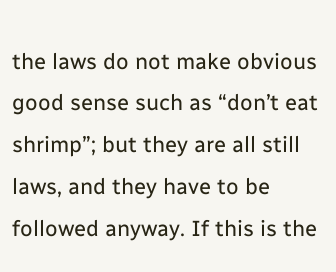the laws do not make obvious good sense such as “don’t eat shrimp”; but they are all still laws, and they have to be followed anyway. If this is the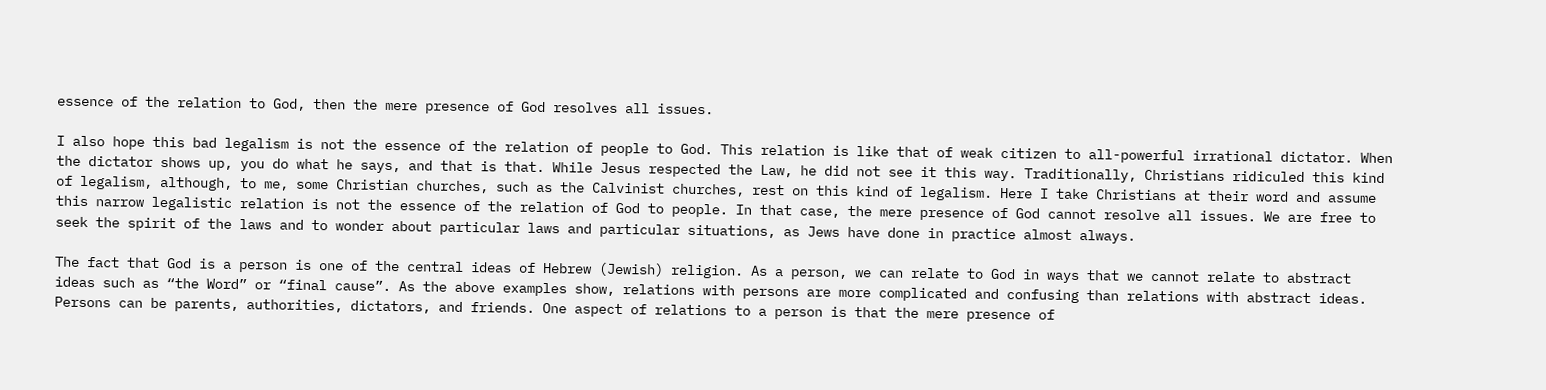essence of the relation to God, then the mere presence of God resolves all issues.

I also hope this bad legalism is not the essence of the relation of people to God. This relation is like that of weak citizen to all-powerful irrational dictator. When the dictator shows up, you do what he says, and that is that. While Jesus respected the Law, he did not see it this way. Traditionally, Christians ridiculed this kind of legalism, although, to me, some Christian churches, such as the Calvinist churches, rest on this kind of legalism. Here I take Christians at their word and assume this narrow legalistic relation is not the essence of the relation of God to people. In that case, the mere presence of God cannot resolve all issues. We are free to seek the spirit of the laws and to wonder about particular laws and particular situations, as Jews have done in practice almost always.

The fact that God is a person is one of the central ideas of Hebrew (Jewish) religion. As a person, we can relate to God in ways that we cannot relate to abstract ideas such as “the Word” or “final cause”. As the above examples show, relations with persons are more complicated and confusing than relations with abstract ideas. Persons can be parents, authorities, dictators, and friends. One aspect of relations to a person is that the mere presence of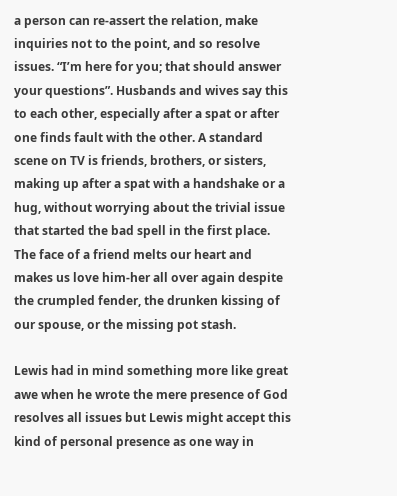a person can re-assert the relation, make inquiries not to the point, and so resolve issues. “I’m here for you; that should answer your questions”. Husbands and wives say this to each other, especially after a spat or after one finds fault with the other. A standard scene on TV is friends, brothers, or sisters, making up after a spat with a handshake or a hug, without worrying about the trivial issue that started the bad spell in the first place. The face of a friend melts our heart and makes us love him-her all over again despite the crumpled fender, the drunken kissing of our spouse, or the missing pot stash.

Lewis had in mind something more like great awe when he wrote the mere presence of God resolves all issues but Lewis might accept this kind of personal presence as one way in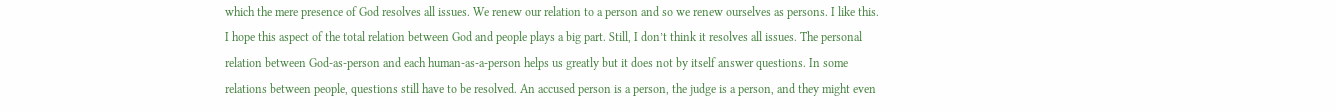which the mere presence of God resolves all issues. We renew our relation to a person and so we renew ourselves as persons. I like this. I hope this aspect of the total relation between God and people plays a big part. Still, I don’t think it resolves all issues. The personal relation between God-as-person and each human-as-a-person helps us greatly but it does not by itself answer questions. In some relations between people, questions still have to be resolved. An accused person is a person, the judge is a person, and they might even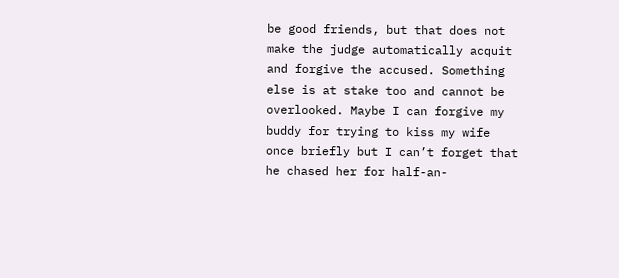be good friends, but that does not make the judge automatically acquit and forgive the accused. Something else is at stake too and cannot be overlooked. Maybe I can forgive my buddy for trying to kiss my wife once briefly but I can’t forget that he chased her for half-an-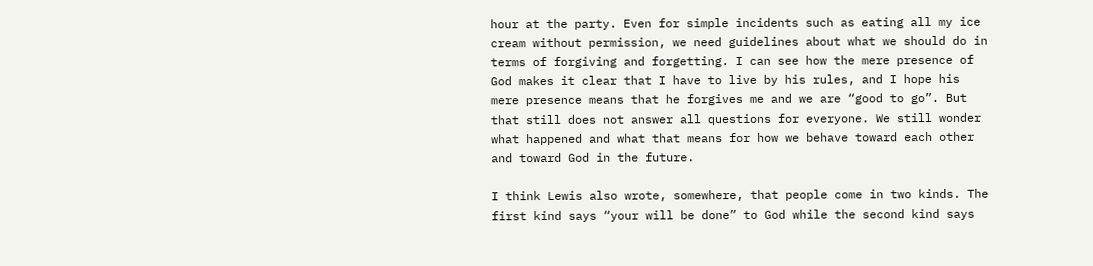hour at the party. Even for simple incidents such as eating all my ice cream without permission, we need guidelines about what we should do in terms of forgiving and forgetting. I can see how the mere presence of God makes it clear that I have to live by his rules, and I hope his mere presence means that he forgives me and we are “good to go”. But that still does not answer all questions for everyone. We still wonder what happened and what that means for how we behave toward each other and toward God in the future.

I think Lewis also wrote, somewhere, that people come in two kinds. The first kind says “your will be done” to God while the second kind says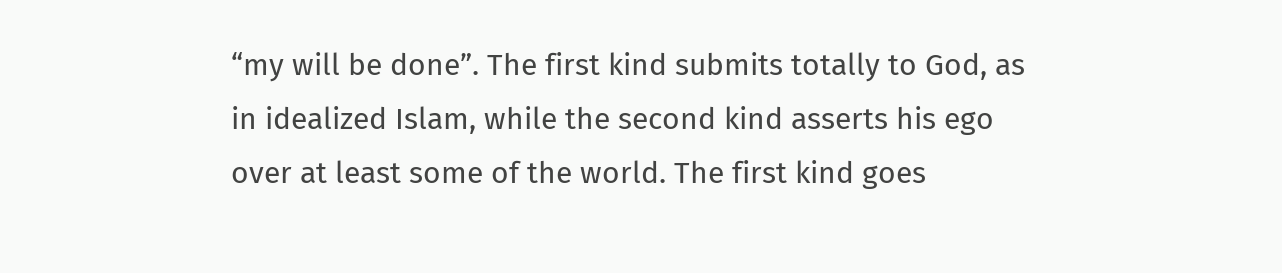“my will be done”. The first kind submits totally to God, as in idealized Islam, while the second kind asserts his ego over at least some of the world. The first kind goes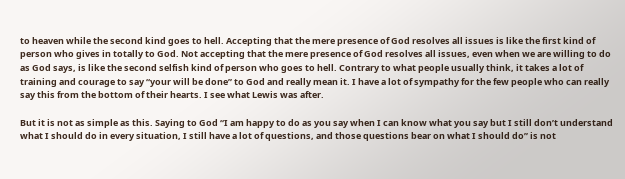to heaven while the second kind goes to hell. Accepting that the mere presence of God resolves all issues is like the first kind of person who gives in totally to God. Not accepting that the mere presence of God resolves all issues, even when we are willing to do as God says, is like the second selfish kind of person who goes to hell. Contrary to what people usually think, it takes a lot of training and courage to say “your will be done” to God and really mean it. I have a lot of sympathy for the few people who can really say this from the bottom of their hearts. I see what Lewis was after.

But it is not as simple as this. Saying to God “I am happy to do as you say when I can know what you say but I still don’t understand what I should do in every situation, I still have a lot of questions, and those questions bear on what I should do” is not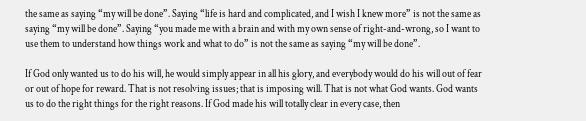the same as saying “my will be done”. Saying “life is hard and complicated, and I wish I knew more” is not the same as saying “my will be done”. Saying “you made me with a brain and with my own sense of right-and-wrong, so I want to use them to understand how things work and what to do” is not the same as saying “my will be done”.

If God only wanted us to do his will, he would simply appear in all his glory, and everybody would do his will out of fear or out of hope for reward. That is not resolving issues; that is imposing will. That is not what God wants. God wants us to do the right things for the right reasons. If God made his will totally clear in every case, then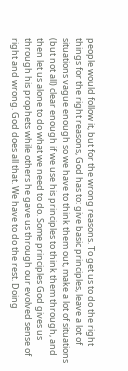people would follow it, but for the wrong reasons. To get us to do the right things for the right reasons, God has to: give basic principles, leave a lot of situations vague enough so we have to think them out, make a lot of situations (but not all) clear enough if we use his principles to think them through, and then let us alone to do what we need to do. Some principles God gives us through his prophets while others he gave us through our evolved sense of right and wrong. God does all that. We have to do the rest. Doing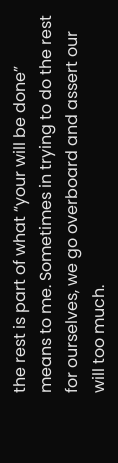the rest is part of what “your will be done” means to me. Sometimes in trying to do the rest for ourselves, we go overboard and assert our will too much.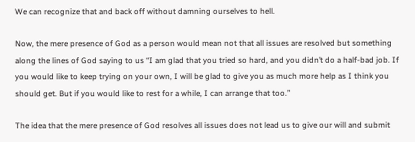We can recognize that and back off without damning ourselves to hell.

Now, the mere presence of God as a person would mean not that all issues are resolved but something along the lines of God saying to us “I am glad that you tried so hard, and you didn’t do a half-bad job. If you would like to keep trying on your own, I will be glad to give you as much more help as I think you should get. But if you would like to rest for a while, I can arrange that too.”

The idea that the mere presence of God resolves all issues does not lead us to give our will and submit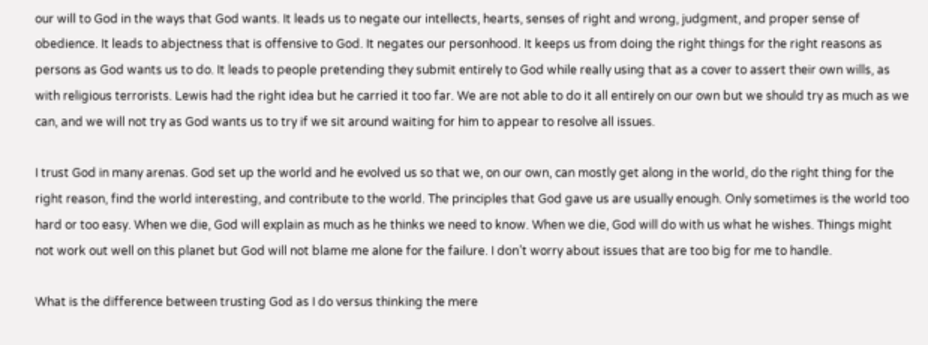our will to God in the ways that God wants. It leads us to negate our intellects, hearts, senses of right and wrong, judgment, and proper sense of obedience. It leads to abjectness that is offensive to God. It negates our personhood. It keeps us from doing the right things for the right reasons as persons as God wants us to do. It leads to people pretending they submit entirely to God while really using that as a cover to assert their own wills, as with religious terrorists. Lewis had the right idea but he carried it too far. We are not able to do it all entirely on our own but we should try as much as we can, and we will not try as God wants us to try if we sit around waiting for him to appear to resolve all issues.

I trust God in many arenas. God set up the world and he evolved us so that we, on our own, can mostly get along in the world, do the right thing for the right reason, find the world interesting, and contribute to the world. The principles that God gave us are usually enough. Only sometimes is the world too hard or too easy. When we die, God will explain as much as he thinks we need to know. When we die, God will do with us what he wishes. Things might not work out well on this planet but God will not blame me alone for the failure. I don’t worry about issues that are too big for me to handle.

What is the difference between trusting God as I do versus thinking the mere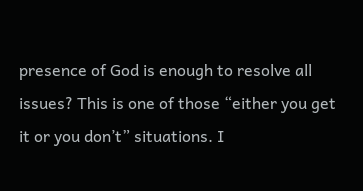presence of God is enough to resolve all issues? This is one of those “either you get it or you don’t” situations. I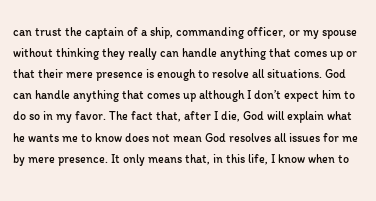can trust the captain of a ship, commanding officer, or my spouse without thinking they really can handle anything that comes up or that their mere presence is enough to resolve all situations. God can handle anything that comes up although I don’t expect him to do so in my favor. The fact that, after I die, God will explain what he wants me to know does not mean God resolves all issues for me by mere presence. It only means that, in this life, I know when to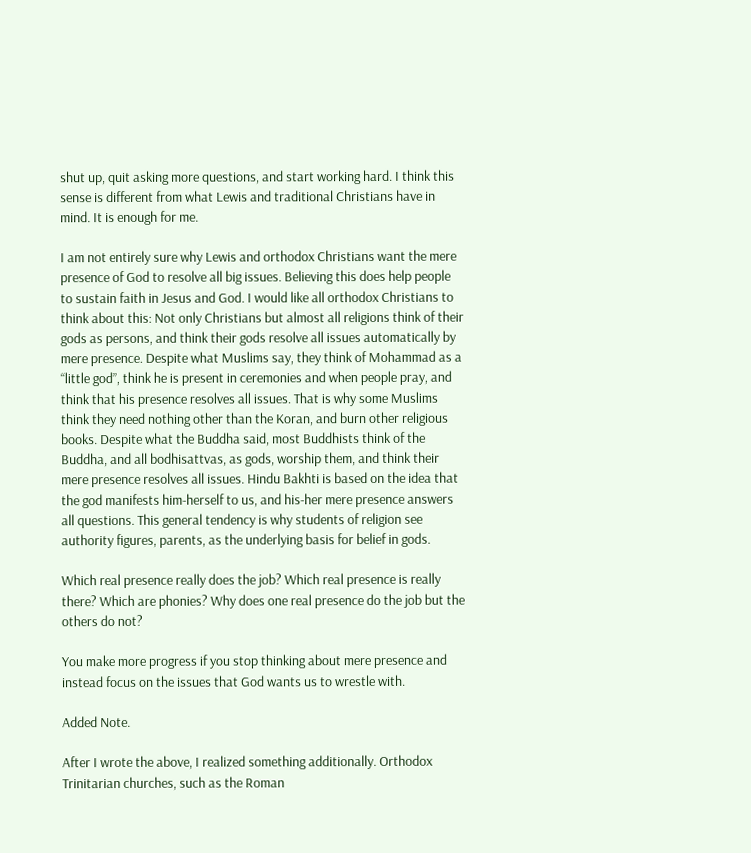shut up, quit asking more questions, and start working hard. I think this sense is different from what Lewis and traditional Christians have in mind. It is enough for me.

I am not entirely sure why Lewis and orthodox Christians want the mere presence of God to resolve all big issues. Believing this does help people to sustain faith in Jesus and God. I would like all orthodox Christians to think about this: Not only Christians but almost all religions think of their gods as persons, and think their gods resolve all issues automatically by mere presence. Despite what Muslims say, they think of Mohammad as a “little god”, think he is present in ceremonies and when people pray, and think that his presence resolves all issues. That is why some Muslims think they need nothing other than the Koran, and burn other religious books. Despite what the Buddha said, most Buddhists think of the Buddha, and all bodhisattvas, as gods, worship them, and think their mere presence resolves all issues. Hindu Bakhti is based on the idea that the god manifests him-herself to us, and his-her mere presence answers all questions. This general tendency is why students of religion see authority figures, parents, as the underlying basis for belief in gods.

Which real presence really does the job? Which real presence is really there? Which are phonies? Why does one real presence do the job but the others do not?

You make more progress if you stop thinking about mere presence and instead focus on the issues that God wants us to wrestle with.

Added Note.

After I wrote the above, I realized something additionally. Orthodox Trinitarian churches, such as the Roman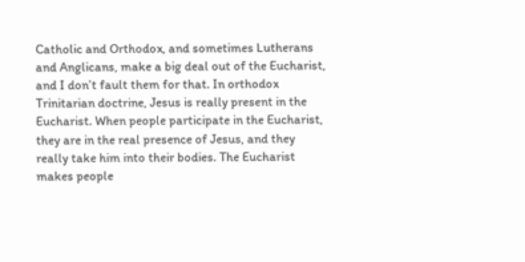Catholic and Orthodox, and sometimes Lutherans and Anglicans, make a big deal out of the Eucharist, and I don’t fault them for that. In orthodox Trinitarian doctrine, Jesus is really present in the Eucharist. When people participate in the Eucharist, they are in the real presence of Jesus, and they really take him into their bodies. The Eucharist makes people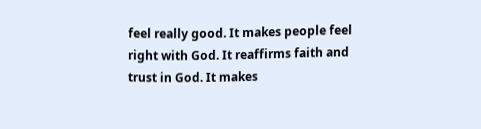feel really good. It makes people feel right with God. It reaffirms faith and trust in God. It makes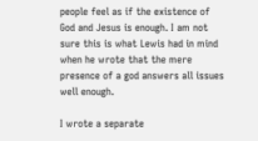people feel as if the existence of God and Jesus is enough. I am not sure this is what Lewis had in mind when he wrote that the mere presence of a god answers all issues well enough.

I wrote a separate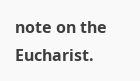note on the Eucharist.